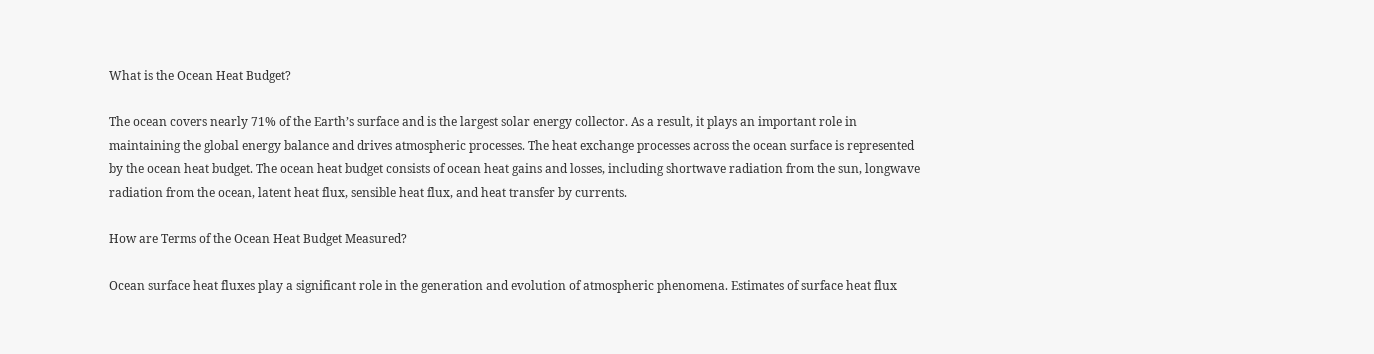What is the Ocean Heat Budget?

The ocean covers nearly 71% of the Earth’s surface and is the largest solar energy collector. As a result, it plays an important role in maintaining the global energy balance and drives atmospheric processes. The heat exchange processes across the ocean surface is represented by the ocean heat budget. The ocean heat budget consists of ocean heat gains and losses, including shortwave radiation from the sun, longwave radiation from the ocean, latent heat flux, sensible heat flux, and heat transfer by currents.

How are Terms of the Ocean Heat Budget Measured?

Ocean surface heat fluxes play a significant role in the generation and evolution of atmospheric phenomena. Estimates of surface heat flux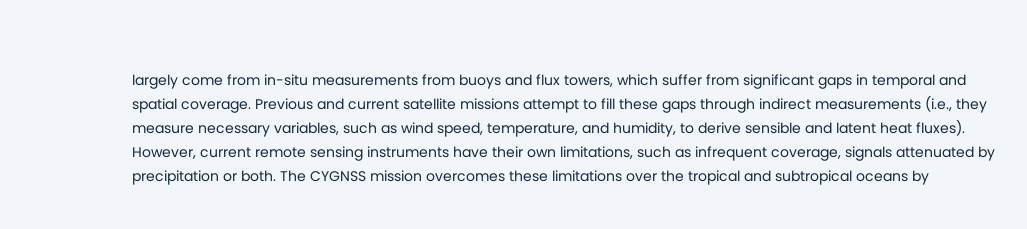largely come from in-situ measurements from buoys and flux towers, which suffer from significant gaps in temporal and spatial coverage. Previous and current satellite missions attempt to fill these gaps through indirect measurements (i.e., they measure necessary variables, such as wind speed, temperature, and humidity, to derive sensible and latent heat fluxes). However, current remote sensing instruments have their own limitations, such as infrequent coverage, signals attenuated by precipitation or both. The CYGNSS mission overcomes these limitations over the tropical and subtropical oceans by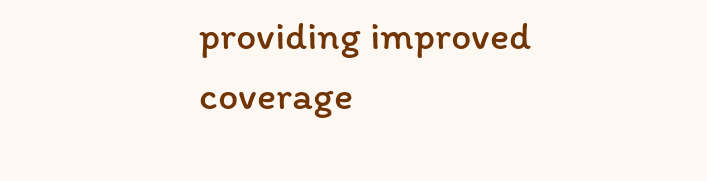providing improved coverage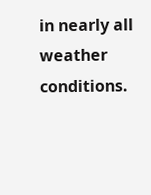in nearly all weather conditions.